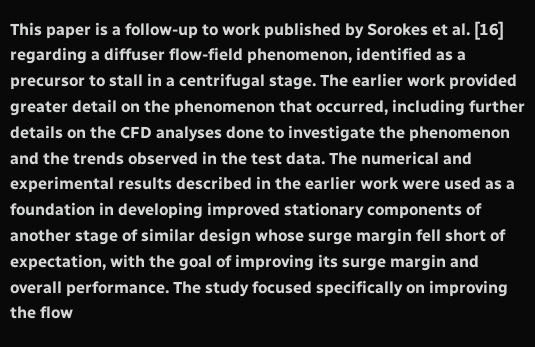This paper is a follow-up to work published by Sorokes et al. [16] regarding a diffuser flow-field phenomenon, identified as a precursor to stall in a centrifugal stage. The earlier work provided greater detail on the phenomenon that occurred, including further details on the CFD analyses done to investigate the phenomenon and the trends observed in the test data. The numerical and experimental results described in the earlier work were used as a foundation in developing improved stationary components of another stage of similar design whose surge margin fell short of expectation, with the goal of improving its surge margin and overall performance. The study focused specifically on improving the flow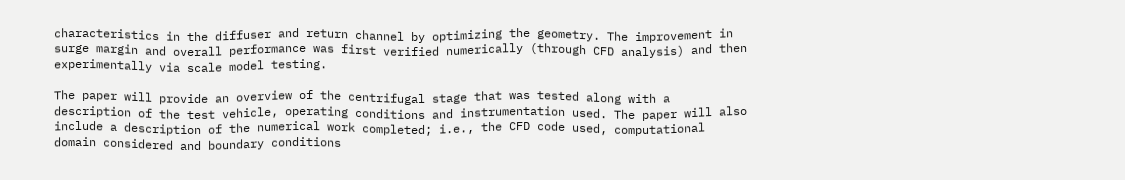characteristics in the diffuser and return channel by optimizing the geometry. The improvement in surge margin and overall performance was first verified numerically (through CFD analysis) and then experimentally via scale model testing.

The paper will provide an overview of the centrifugal stage that was tested along with a description of the test vehicle, operating conditions and instrumentation used. The paper will also include a description of the numerical work completed; i.e., the CFD code used, computational domain considered and boundary conditions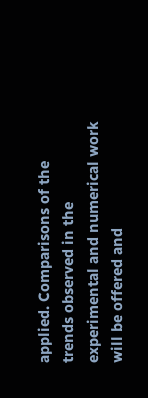applied. Comparisons of the trends observed in the experimental and numerical work will be offered and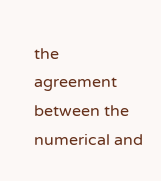the agreement between the numerical and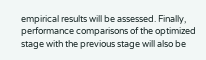empirical results will be assessed. Finally, performance comparisons of the optimized stage with the previous stage will also be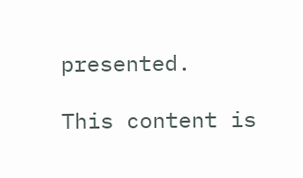presented.

This content is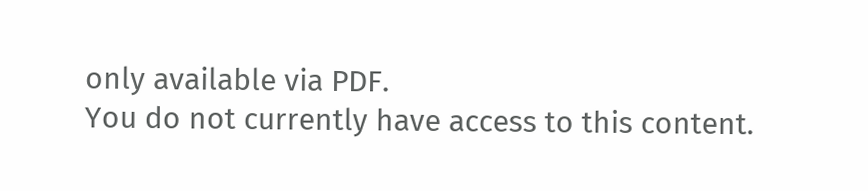only available via PDF.
You do not currently have access to this content.